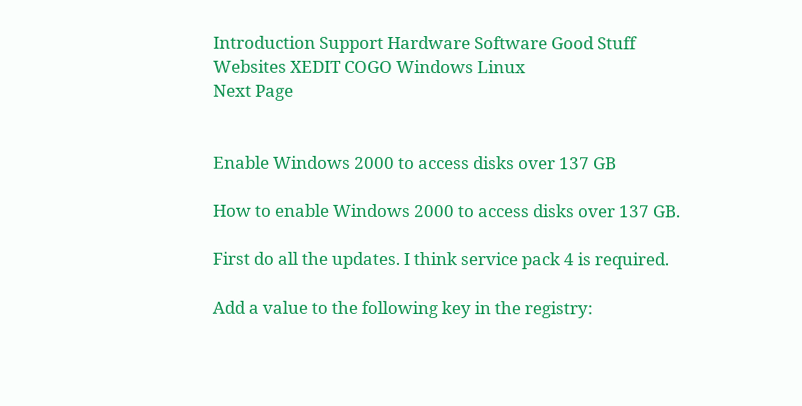Introduction Support Hardware Software Good Stuff
Websites XEDIT COGO Windows Linux
Next Page


Enable Windows 2000 to access disks over 137 GB

How to enable Windows 2000 to access disks over 137 GB.

First do all the updates. I think service pack 4 is required.

Add a value to the following key in the registry: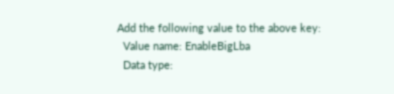Add the following value to the above key:
  Value name: EnableBigLba
  Data type: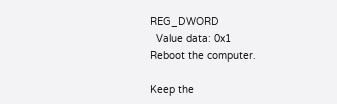REG_DWORD
  Value data: 0x1
Reboot the computer.

Keep the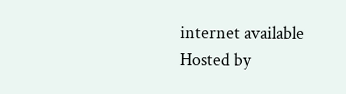internet available Hosted by